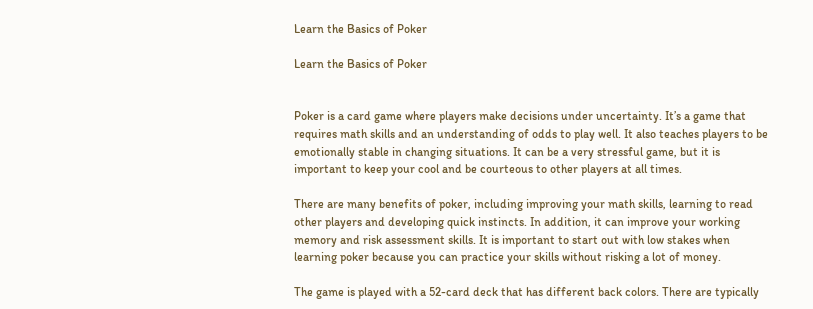Learn the Basics of Poker

Learn the Basics of Poker


Poker is a card game where players make decisions under uncertainty. It’s a game that requires math skills and an understanding of odds to play well. It also teaches players to be emotionally stable in changing situations. It can be a very stressful game, but it is important to keep your cool and be courteous to other players at all times.

There are many benefits of poker, including improving your math skills, learning to read other players and developing quick instincts. In addition, it can improve your working memory and risk assessment skills. It is important to start out with low stakes when learning poker because you can practice your skills without risking a lot of money.

The game is played with a 52-card deck that has different back colors. There are typically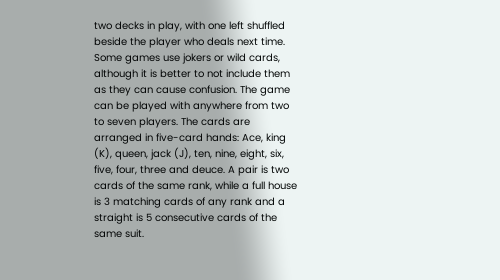two decks in play, with one left shuffled beside the player who deals next time. Some games use jokers or wild cards, although it is better to not include them as they can cause confusion. The game can be played with anywhere from two to seven players. The cards are arranged in five-card hands: Ace, king (K), queen, jack (J), ten, nine, eight, six, five, four, three and deuce. A pair is two cards of the same rank, while a full house is 3 matching cards of any rank and a straight is 5 consecutive cards of the same suit.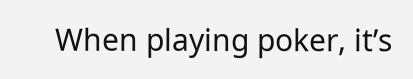When playing poker, it’s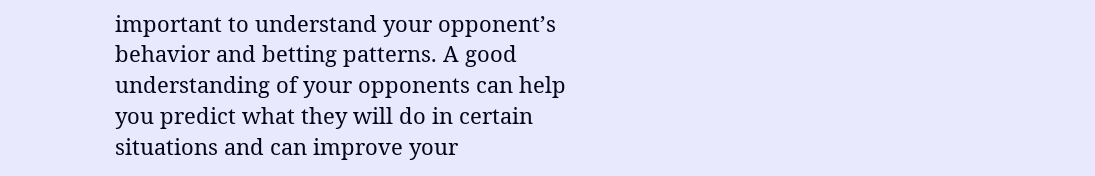important to understand your opponent’s behavior and betting patterns. A good understanding of your opponents can help you predict what they will do in certain situations and can improve your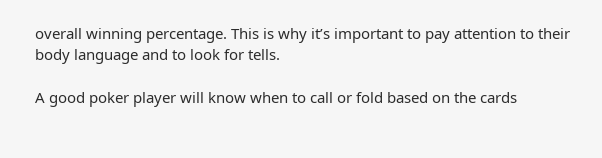overall winning percentage. This is why it’s important to pay attention to their body language and to look for tells.

A good poker player will know when to call or fold based on the cards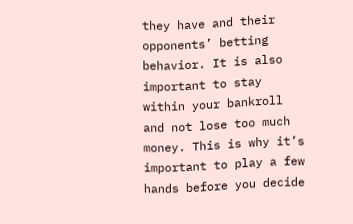they have and their opponents’ betting behavior. It is also important to stay within your bankroll and not lose too much money. This is why it’s important to play a few hands before you decide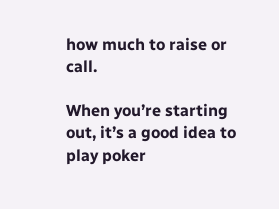how much to raise or call.

When you’re starting out, it’s a good idea to play poker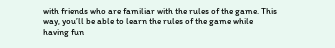with friends who are familiar with the rules of the game. This way, you’ll be able to learn the rules of the game while having fun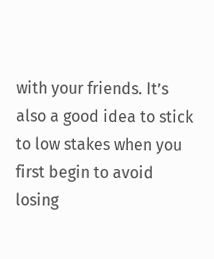with your friends. It’s also a good idea to stick to low stakes when you first begin to avoid losing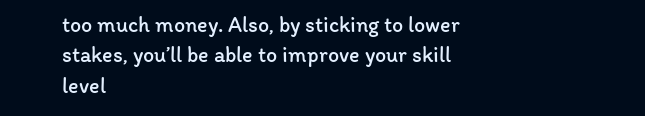too much money. Also, by sticking to lower stakes, you’ll be able to improve your skill level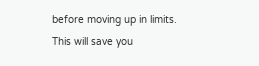before moving up in limits. This will save you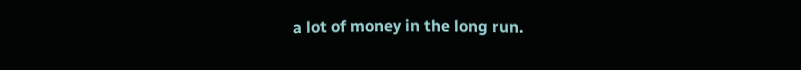a lot of money in the long run.